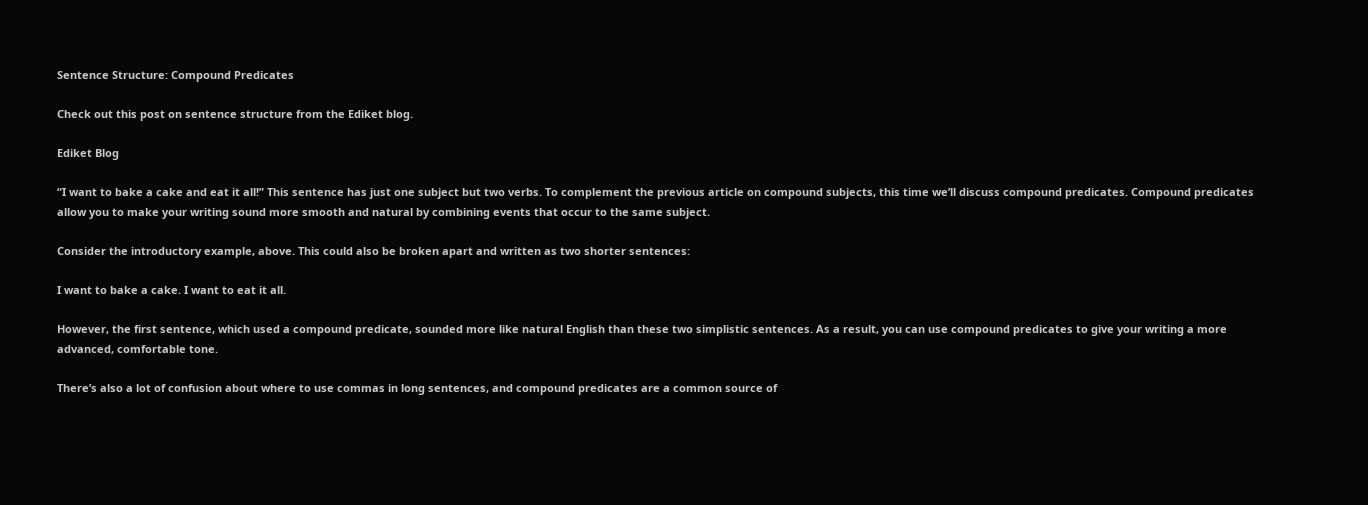Sentence Structure: Compound Predicates

Check out this post on sentence structure from the Ediket blog.

Ediket Blog

“I want to bake a cake and eat it all!” This sentence has just one subject but two verbs. To complement the previous article on compound subjects, this time we’ll discuss compound predicates. Compound predicates allow you to make your writing sound more smooth and natural by combining events that occur to the same subject.

Consider the introductory example, above. This could also be broken apart and written as two shorter sentences:

I want to bake a cake. I want to eat it all.

However, the first sentence, which used a compound predicate, sounded more like natural English than these two simplistic sentences. As a result, you can use compound predicates to give your writing a more advanced, comfortable tone.

There’s also a lot of confusion about where to use commas in long sentences, and compound predicates are a common source of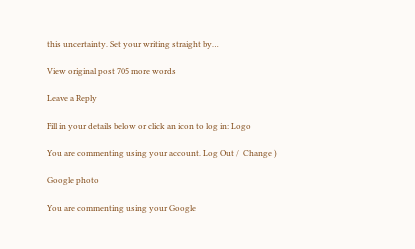this uncertainty. Set your writing straight by…

View original post 705 more words

Leave a Reply

Fill in your details below or click an icon to log in: Logo

You are commenting using your account. Log Out /  Change )

Google photo

You are commenting using your Google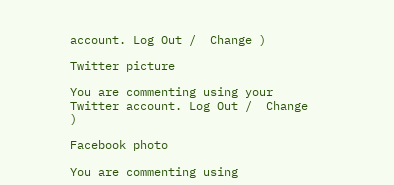account. Log Out /  Change )

Twitter picture

You are commenting using your Twitter account. Log Out /  Change )

Facebook photo

You are commenting using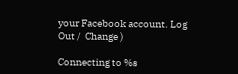your Facebook account. Log Out /  Change )

Connecting to %s